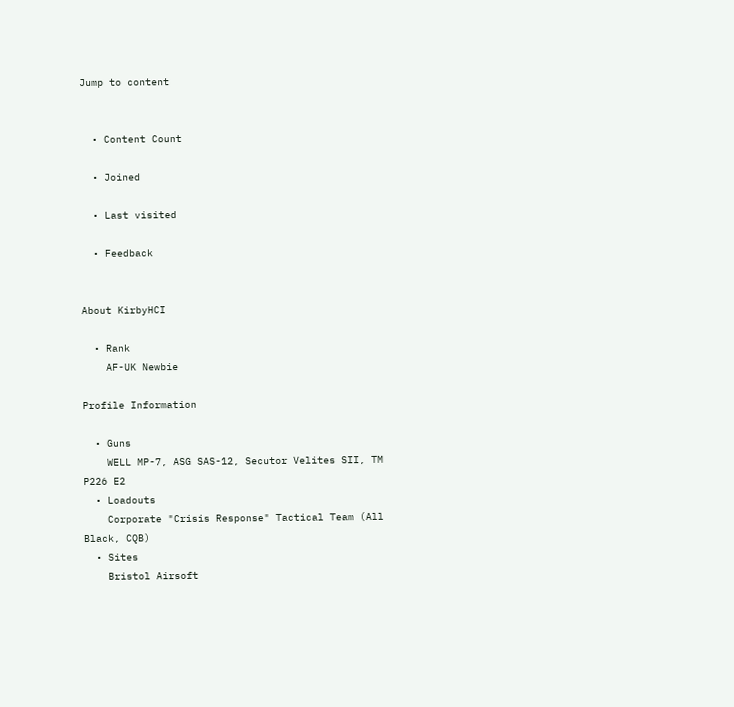Jump to content


  • Content Count

  • Joined

  • Last visited

  • Feedback


About KirbyHCI

  • Rank
    AF-UK Newbie

Profile Information

  • Guns
    WELL MP-7, ASG SAS-12, Secutor Velites SII, TM P226 E2
  • Loadouts
    Corporate "Crisis Response" Tactical Team (All Black, CQB)
  • Sites
    Bristol Airsoft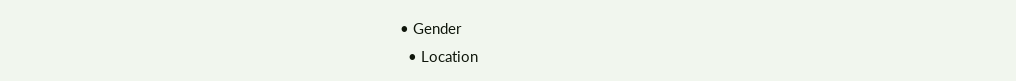• Gender
  • Location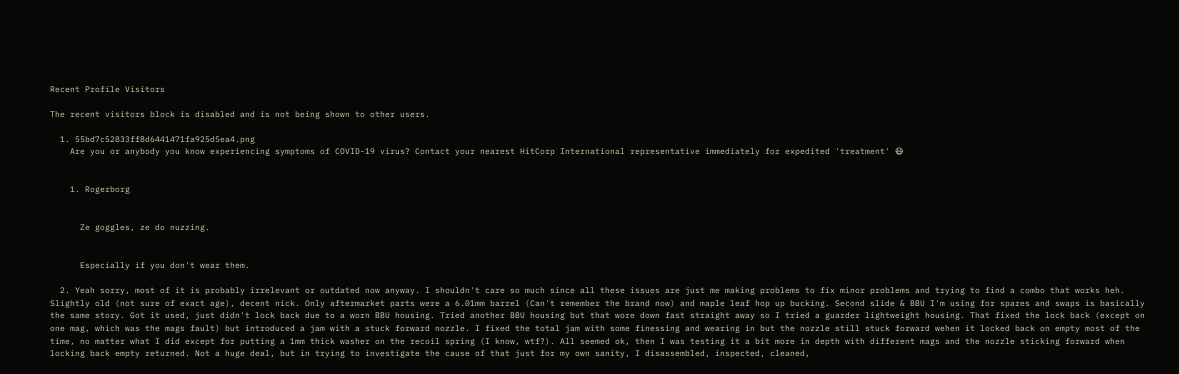Recent Profile Visitors

The recent visitors block is disabled and is not being shown to other users.

  1. 55bd7c52833ff8d6441471fa925d5ea4.png
    Are you or anybody you know experiencing symptoms of COVID-19 virus? Contact your nearest HitCorp International representative immediately for expedited 'treatment' 😷


    1. Rogerborg


      Ze goggles, ze do nuzzing.


      Especially if you don't wear them.

  2. Yeah sorry, most of it is probably irrelevant or outdated now anyway. I shouldn't care so much since all these issues are just me making problems to fix minor problems and trying to find a combo that works heh. Slightly old (not sure of exact age), decent nick. Only aftermarket parts were a 6.01mm barrel (Can't remember the brand now) and maple leaf hop up bucking. Second slide & BBU I'm using for spares and swaps is basically the same story. Got it used, just didn't lock back due to a worn BBU housing. Tried another BBU housing but that wore down fast straight away so I tried a guarder lightweight housing. That fixed the lock back (except on one mag, which was the mags fault) but introduced a jam with a stuck forward nozzle. I fixed the total jam with some finessing and wearing in but the nozzle still stuck forward wehen it locked back on empty most of the time, no matter what I did except for putting a 1mm thick washer on the recoil spring (I know, wtf?). All seemed ok, then I was testing it a bit more in depth with different mags and the nozzle sticking forward when locking back empty returned. Not a huge deal, but in trying to investigate the cause of that just for my own sanity, I disassembled, inspected, cleaned,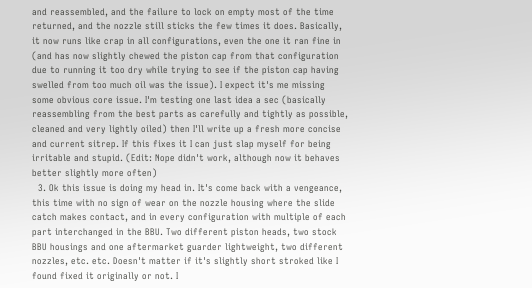and reassembled, and the failure to lock on empty most of the time returned, and the nozzle still sticks the few times it does. Basically, it now runs like crap in all configurations, even the one it ran fine in (and has now slightly chewed the piston cap from that configuration due to running it too dry while trying to see if the piston cap having swelled from too much oil was the issue). I expect it's me missing some obvious core issue. I'm testing one last idea a sec (basically reassembling from the best parts as carefully and tightly as possible, cleaned and very lightly oiled) then I'll write up a fresh more concise and current sitrep. If this fixes it I can just slap myself for being irritable and stupid. (Edit: Nope didn't work, although now it behaves better slightly more often)
  3. Ok this issue is doing my head in. It's come back with a vengeance, this time with no sign of wear on the nozzle housing where the slide catch makes contact, and in every configuration with multiple of each part interchanged in the BBU. Two different piston heads, two stock BBU housings and one aftermarket guarder lightweight, two different nozzles, etc. etc. Doesn't matter if it's slightly short stroked like I found fixed it originally or not. I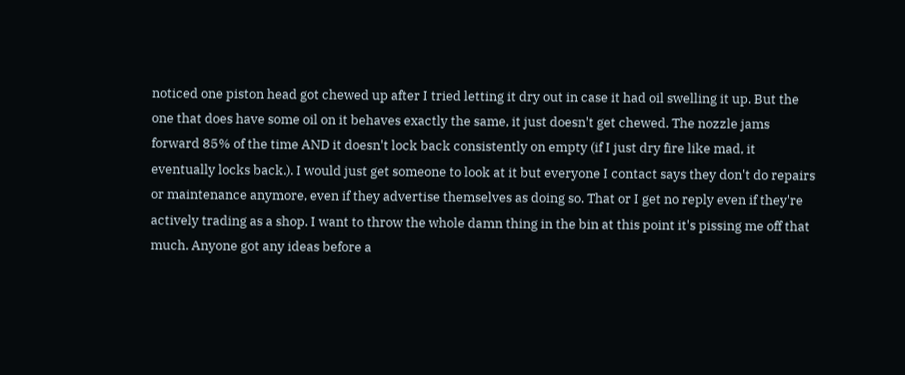noticed one piston head got chewed up after I tried letting it dry out in case it had oil swelling it up. But the one that does have some oil on it behaves exactly the same, it just doesn't get chewed. The nozzle jams forward 85% of the time AND it doesn't lock back consistently on empty (if I just dry fire like mad, it eventually locks back.). I would just get someone to look at it but everyone I contact says they don't do repairs or maintenance anymore, even if they advertise themselves as doing so. That or I get no reply even if they're actively trading as a shop. I want to throw the whole damn thing in the bin at this point it's pissing me off that much. Anyone got any ideas before a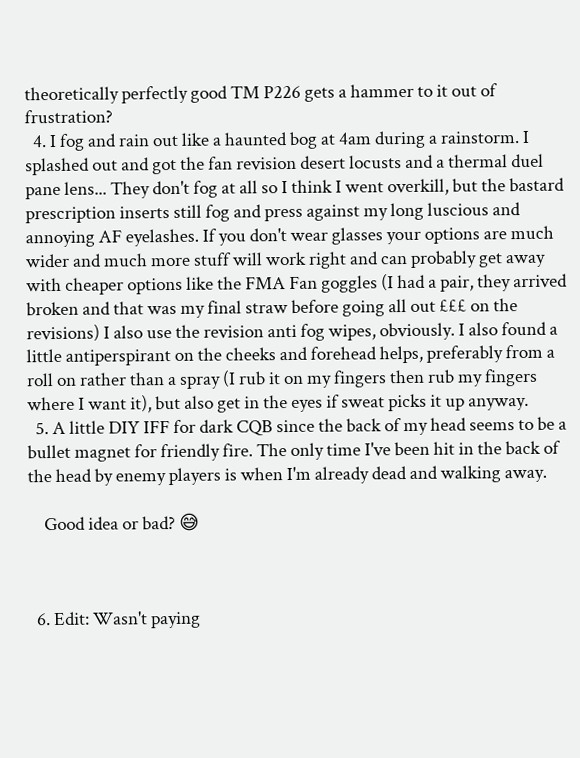theoretically perfectly good TM P226 gets a hammer to it out of frustration?
  4. I fog and rain out like a haunted bog at 4am during a rainstorm. I splashed out and got the fan revision desert locusts and a thermal duel pane lens... They don't fog at all so I think I went overkill, but the bastard prescription inserts still fog and press against my long luscious and annoying AF eyelashes. If you don't wear glasses your options are much wider and much more stuff will work right and can probably get away with cheaper options like the FMA Fan goggles (I had a pair, they arrived broken and that was my final straw before going all out £££ on the revisions) I also use the revision anti fog wipes, obviously. I also found a little antiperspirant on the cheeks and forehead helps, preferably from a roll on rather than a spray (I rub it on my fingers then rub my fingers where I want it), but also get in the eyes if sweat picks it up anyway.
  5. A little DIY IFF for dark CQB since the back of my head seems to be a bullet magnet for friendly fire. The only time I've been hit in the back of the head by enemy players is when I'm already dead and walking away.

    Good idea or bad? 😅



  6. Edit: Wasn't paying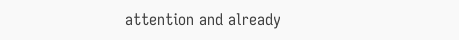attention and already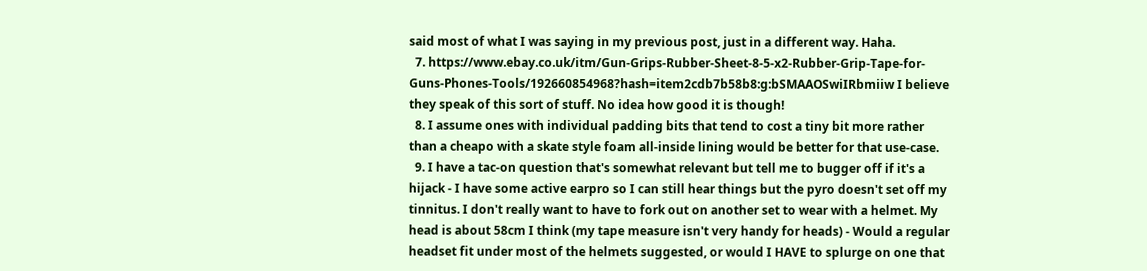said most of what I was saying in my previous post, just in a different way. Haha.
  7. https://www.ebay.co.uk/itm/Gun-Grips-Rubber-Sheet-8-5-x2-Rubber-Grip-Tape-for-Guns-Phones-Tools/192660854968?hash=item2cdb7b58b8:g:bSMAAOSwiIRbmiiw I believe they speak of this sort of stuff. No idea how good it is though!
  8. I assume ones with individual padding bits that tend to cost a tiny bit more rather than a cheapo with a skate style foam all-inside lining would be better for that use-case.
  9. I have a tac-on question that's somewhat relevant but tell me to bugger off if it's a hijack - I have some active earpro so I can still hear things but the pyro doesn't set off my tinnitus. I don't really want to have to fork out on another set to wear with a helmet. My head is about 58cm I think (my tape measure isn't very handy for heads) - Would a regular headset fit under most of the helmets suggested, or would I HAVE to splurge on one that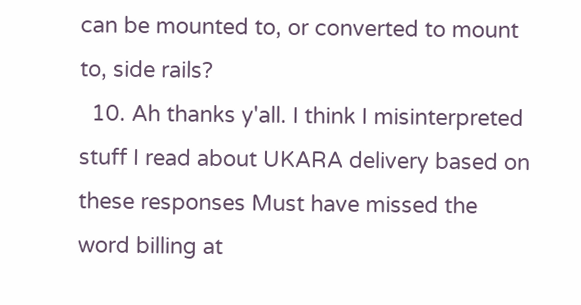can be mounted to, or converted to mount to, side rails?
  10. Ah thanks y'all. I think I misinterpreted stuff I read about UKARA delivery based on these responses Must have missed the word billing at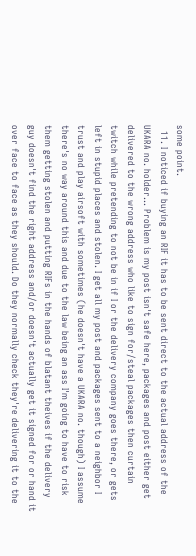some point.
  11. I noticed if buying an RIF it has to be sent direct to the actual address of the UKARA no. holder... Problem is my post isn't safe here, packages and post either get delivered to the wrong address who like to sign for/steal packages then curtain twitch while pretending to not be in if I or the delivery company goes there, or gets left in stupid places and stolen. I get all my post and packages sent to a neighbor I trust and play airsoft with sometimes (he doesn't have a UKARA no. though) I assume there's no way around this and due to the law being an ass I'm going to have to risk them getting stolen and putting RIFs in the hands of blatant theives if the delivery guy doesn't find the right address and/or doesn't actually get it signed for or hand it over face to face as they should. Do they normally check they're delivering it to the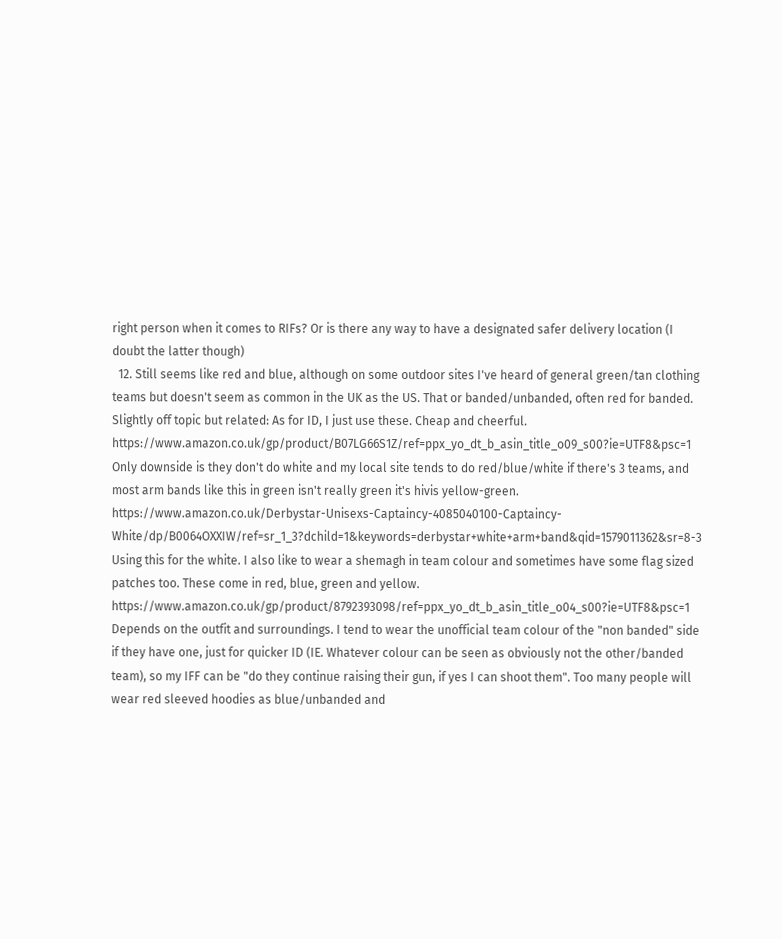right person when it comes to RIFs? Or is there any way to have a designated safer delivery location (I doubt the latter though)
  12. Still seems like red and blue, although on some outdoor sites I've heard of general green/tan clothing teams but doesn't seem as common in the UK as the US. That or banded/unbanded, often red for banded. Slightly off topic but related: As for ID, I just use these. Cheap and cheerful. https://www.amazon.co.uk/gp/product/B07LG66S1Z/ref=ppx_yo_dt_b_asin_title_o09_s00?ie=UTF8&psc=1 Only downside is they don't do white and my local site tends to do red/blue/white if there's 3 teams, and most arm bands like this in green isn't really green it's hivis yellow-green. https://www.amazon.co.uk/Derbystar-Unisexs-Captaincy-4085040100-Captaincy-White/dp/B0064OXXIW/ref=sr_1_3?dchild=1&keywords=derbystar+white+arm+band&qid=1579011362&sr=8-3 Using this for the white. I also like to wear a shemagh in team colour and sometimes have some flag sized patches too. These come in red, blue, green and yellow. https://www.amazon.co.uk/gp/product/8792393098/ref=ppx_yo_dt_b_asin_title_o04_s00?ie=UTF8&psc=1 Depends on the outfit and surroundings. I tend to wear the unofficial team colour of the "non banded" side if they have one, just for quicker ID (IE. Whatever colour can be seen as obviously not the other/banded team), so my IFF can be "do they continue raising their gun, if yes I can shoot them". Too many people will wear red sleeved hoodies as blue/unbanded and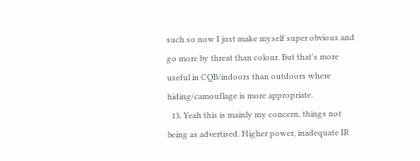such so now I just make myself super obvious and go more by threat than colour. But that's more useful in CQB/indoors than outdoors where hiding/camouflage is more appropriate.
  13. Yeah this is mainly my concern, things not being as advertised. Higher power, inadequate IR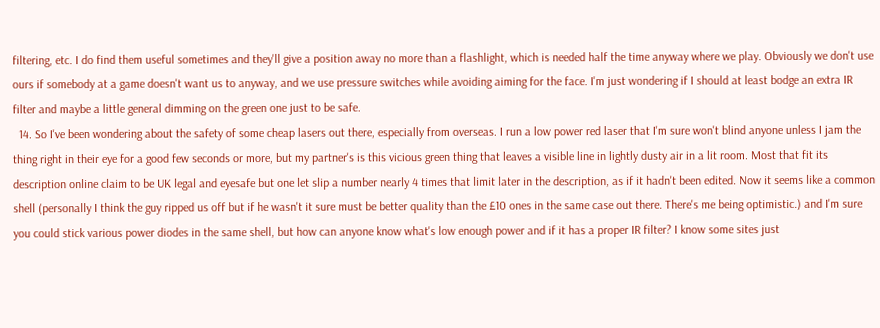filtering, etc. I do find them useful sometimes and they'll give a position away no more than a flashlight, which is needed half the time anyway where we play. Obviously we don't use ours if somebody at a game doesn't want us to anyway, and we use pressure switches while avoiding aiming for the face. I'm just wondering if I should at least bodge an extra IR filter and maybe a little general dimming on the green one just to be safe.
  14. So I've been wondering about the safety of some cheap lasers out there, especially from overseas. I run a low power red laser that I'm sure won't blind anyone unless I jam the thing right in their eye for a good few seconds or more, but my partner's is this vicious green thing that leaves a visible line in lightly dusty air in a lit room. Most that fit its description online claim to be UK legal and eyesafe but one let slip a number nearly 4 times that limit later in the description, as if it hadn't been edited. Now it seems like a common shell (personally I think the guy ripped us off but if he wasn't it sure must be better quality than the £10 ones in the same case out there. There's me being optimistic.) and I'm sure you could stick various power diodes in the same shell, but how can anyone know what's low enough power and if it has a proper IR filter? I know some sites just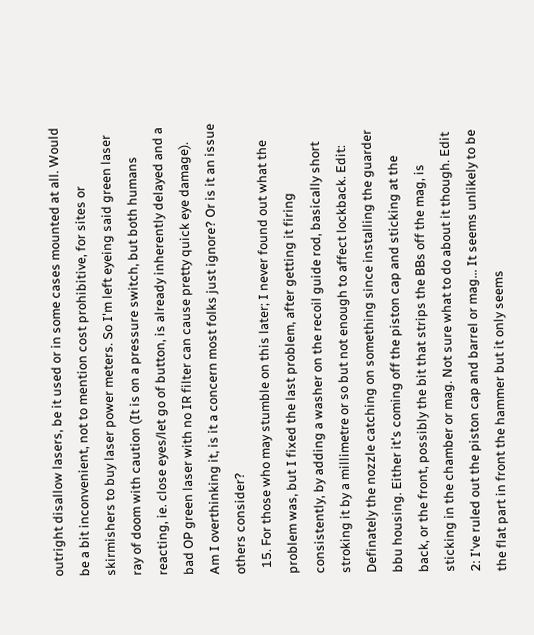outright disallow lasers, be it used or in some cases mounted at all. Would be a bit inconvenient, not to mention cost prohibitive, for sites or skirmishers to buy laser power meters. So I'm left eyeing said green laser ray of doom with caution (It is on a pressure switch, but both humans reacting, ie. close eyes/let go of button, is already inherently delayed and a bad OP green laser with no IR filter can cause pretty quick eye damage). Am I overthinking it, is it a concern most folks just ignore? Or is it an issue others consider?
  15. For those who may stumble on this later; I never found out what the problem was, but I fixed the last problem, after getting it firing consistently, by adding a washer on the recoil guide rod, basically short stroking it by a millimetre or so but not enough to affect lockback. Edit: Definately the nozzle catching on something since installing the guarder bbu housing. Either it's coming off the piston cap and sticking at the back, or the front, possibly the bit that strips the BBs off the mag, is sticking in the chamber or mag. Not sure what to do about it though. Edit 2: I've ruled out the piston cap and barrel or mag... It seems unlikely to be the flat part in front the hammer but it only seems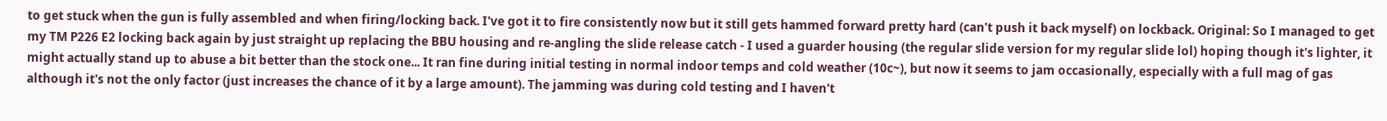to get stuck when the gun is fully assembled and when firing/locking back. I've got it to fire consistently now but it still gets hammed forward pretty hard (can't push it back myself) on lockback. Original: So I managed to get my TM P226 E2 locking back again by just straight up replacing the BBU housing and re-angling the slide release catch - I used a guarder housing (the regular slide version for my regular slide lol) hoping though it's lighter, it might actually stand up to abuse a bit better than the stock one... It ran fine during initial testing in normal indoor temps and cold weather (10c~), but now it seems to jam occasionally, especially with a full mag of gas although it's not the only factor (just increases the chance of it by a large amount). The jamming was during cold testing and I haven't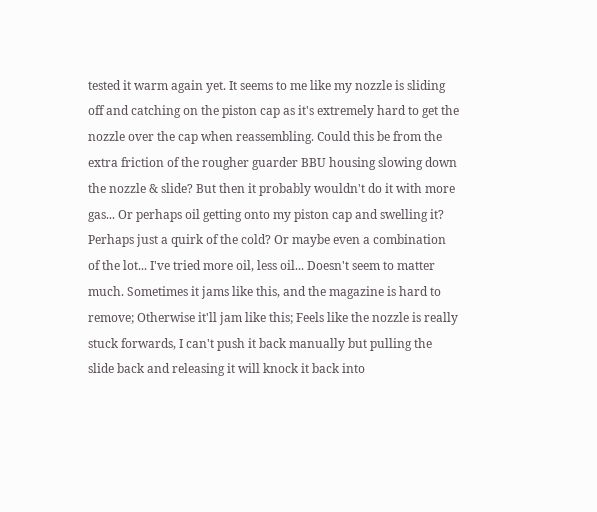tested it warm again yet. It seems to me like my nozzle is sliding off and catching on the piston cap as it's extremely hard to get the nozzle over the cap when reassembling. Could this be from the extra friction of the rougher guarder BBU housing slowing down the nozzle & slide? But then it probably wouldn't do it with more gas... Or perhaps oil getting onto my piston cap and swelling it? Perhaps just a quirk of the cold? Or maybe even a combination of the lot... I've tried more oil, less oil... Doesn't seem to matter much. Sometimes it jams like this, and the magazine is hard to remove; Otherwise it'll jam like this; Feels like the nozzle is really stuck forwards, I can't push it back manually but pulling the slide back and releasing it will knock it back into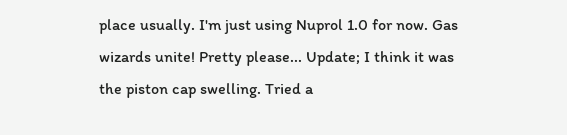place usually. I'm just using Nuprol 1.0 for now. Gas wizards unite! Pretty please... Update; I think it was the piston cap swelling. Tried a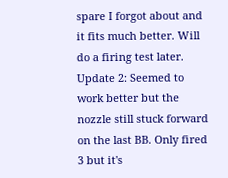spare I forgot about and it fits much better. Will do a firing test later. Update 2: Seemed to work better but the nozzle still stuck forward on the last BB. Only fired 3 but it's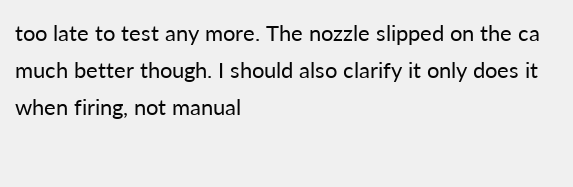too late to test any more. The nozzle slipped on the ca much better though. I should also clarify it only does it when firing, not manual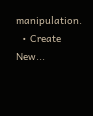manipulation.
  • Create New...